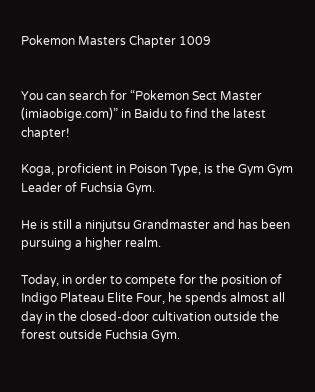Pokemon Masters Chapter 1009


You can search for “Pokemon Sect Master (imiaobige.com)” in Baidu to find the latest chapter!

Koga, proficient in Poison Type, is the Gym Gym Leader of Fuchsia Gym.

He is still a ninjutsu Grandmaster and has been pursuing a higher realm.

Today, in order to compete for the position of Indigo Plateau Elite Four, he spends almost all day in the closed-door cultivation outside the forest outside Fuchsia Gym.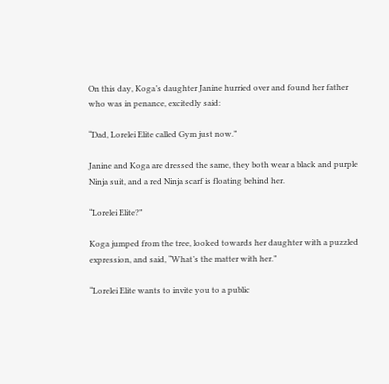On this day, Koga’s daughter Janine hurried over and found her father who was in penance, excitedly said:

“Dad, Lorelei Elite called Gym just now.”

Janine and Koga are dressed the same, they both wear a black and purple Ninja suit, and a red Ninja scarf is floating behind her.

“Lorelei Elite?”

Koga jumped from the tree, looked towards her daughter with a puzzled expression, and said, “What’s the matter with her.”

“Lorelei Elite wants to invite you to a public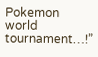Pokemon world tournament…!”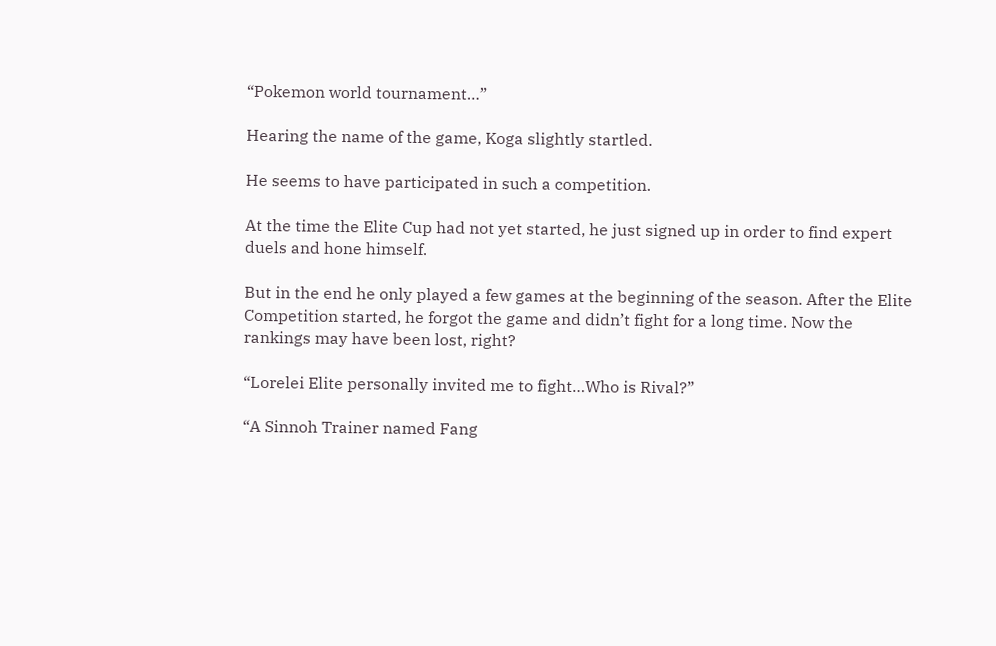“Pokemon world tournament…”

Hearing the name of the game, Koga slightly startled.

He seems to have participated in such a competition.

At the time the Elite Cup had not yet started, he just signed up in order to find expert duels and hone himself.

But in the end he only played a few games at the beginning of the season. After the Elite Competition started, he forgot the game and didn’t fight for a long time. Now the rankings may have been lost, right?

“Lorelei Elite personally invited me to fight…Who is Rival?”

“A Sinnoh Trainer named Fang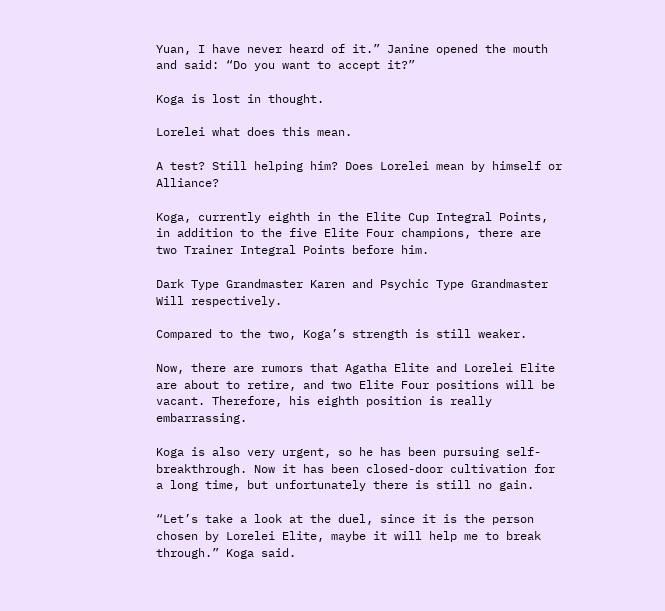Yuan, I have never heard of it.” Janine opened the mouth and said: “Do you want to accept it?”

Koga is lost in thought.

Lorelei what does this mean.

A test? Still helping him? Does Lorelei mean by himself or Alliance?

Koga, currently eighth in the Elite Cup Integral Points, in addition to the five Elite Four champions, there are two Trainer Integral Points before him.

Dark Type Grandmaster Karen and Psychic Type Grandmaster Will respectively.

Compared to the two, Koga’s strength is still weaker.

Now, there are rumors that Agatha Elite and Lorelei Elite are about to retire, and two Elite Four positions will be vacant. Therefore, his eighth position is really embarrassing.

Koga is also very urgent, so he has been pursuing self-breakthrough. Now it has been closed-door cultivation for a long time, but unfortunately there is still no gain.

“Let’s take a look at the duel, since it is the person chosen by Lorelei Elite, maybe it will help me to break through.” Koga said.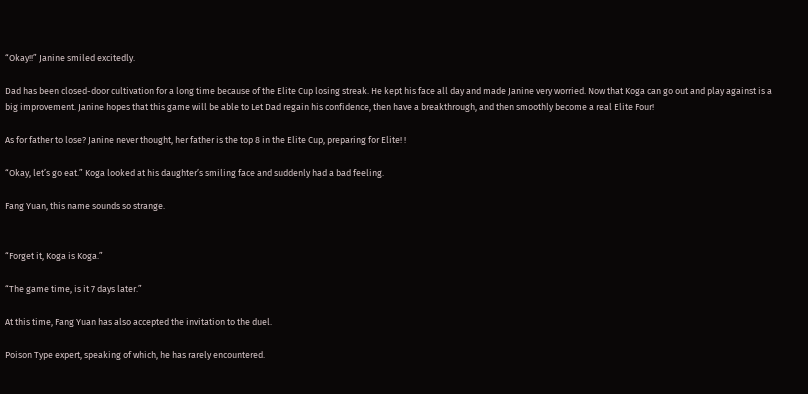“Okay!!” Janine smiled excitedly.

Dad has been closed-door cultivation for a long time because of the Elite Cup losing streak. He kept his face all day and made Janine very worried. Now that Koga can go out and play against is a big improvement. Janine hopes that this game will be able to Let Dad regain his confidence, then have a breakthrough, and then smoothly become a real Elite Four!

As for father to lose? Janine never thought, her father is the top 8 in the Elite Cup, preparing for Elite! !

“Okay, let’s go eat.” Koga looked at his daughter’s smiling face and suddenly had a bad feeling.

Fang Yuan, this name sounds so strange.


“Forget it, Koga is Koga.”

“The game time, is it 7 days later.”

At this time, Fang Yuan has also accepted the invitation to the duel.

Poison Type expert, speaking of which, he has rarely encountered.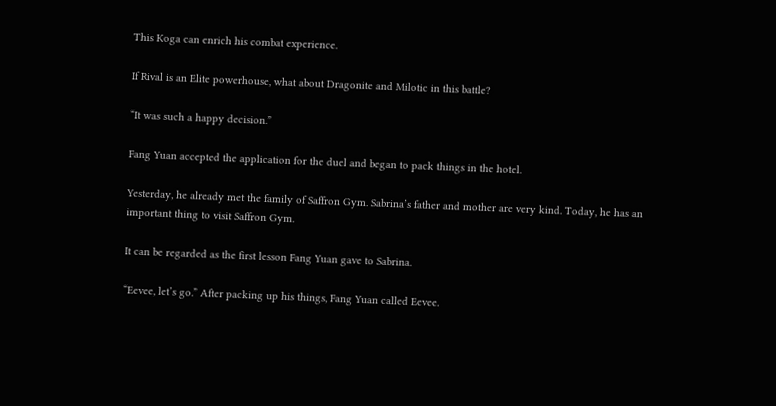This Koga can enrich his combat experience.

If Rival is an Elite powerhouse, what about Dragonite and Milotic in this battle?

“It was such a happy decision.”

Fang Yuan accepted the application for the duel and began to pack things in the hotel.

Yesterday, he already met the family of Saffron Gym. Sabrina’s father and mother are very kind. Today, he has an important thing to visit Saffron Gym.

It can be regarded as the first lesson Fang Yuan gave to Sabrina.

“Eevee, let’s go.” After packing up his things, Fang Yuan called Eevee.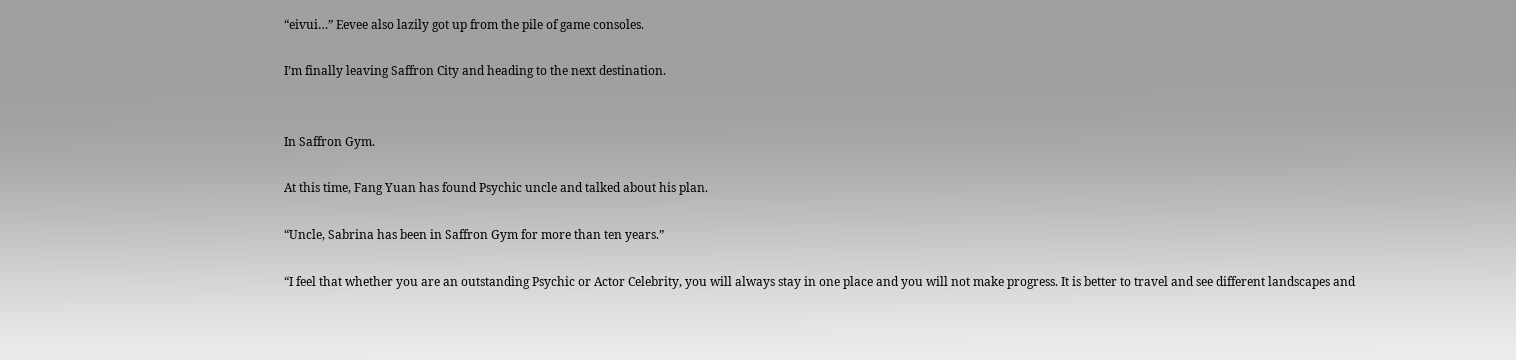“eivui…” Eevee also lazily got up from the pile of game consoles.

I’m finally leaving Saffron City and heading to the next destination.


In Saffron Gym.

At this time, Fang Yuan has found Psychic uncle and talked about his plan.

“Uncle, Sabrina has been in Saffron Gym for more than ten years.”

“I feel that whether you are an outstanding Psychic or Actor Celebrity, you will always stay in one place and you will not make progress. It is better to travel and see different landscapes and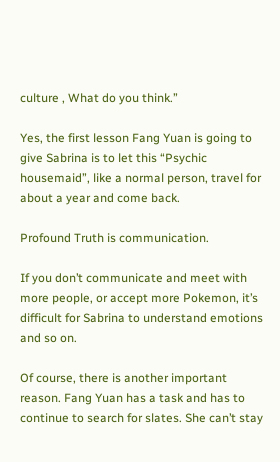culture , What do you think.”

Yes, the first lesson Fang Yuan is going to give Sabrina is to let this “Psychic housemaid”, like a normal person, travel for about a year and come back.

Profound Truth is communication.

If you don’t communicate and meet with more people, or accept more Pokemon, it’s difficult for Sabrina to understand emotions and so on.

Of course, there is another important reason. Fang Yuan has a task and has to continue to search for slates. She can’t stay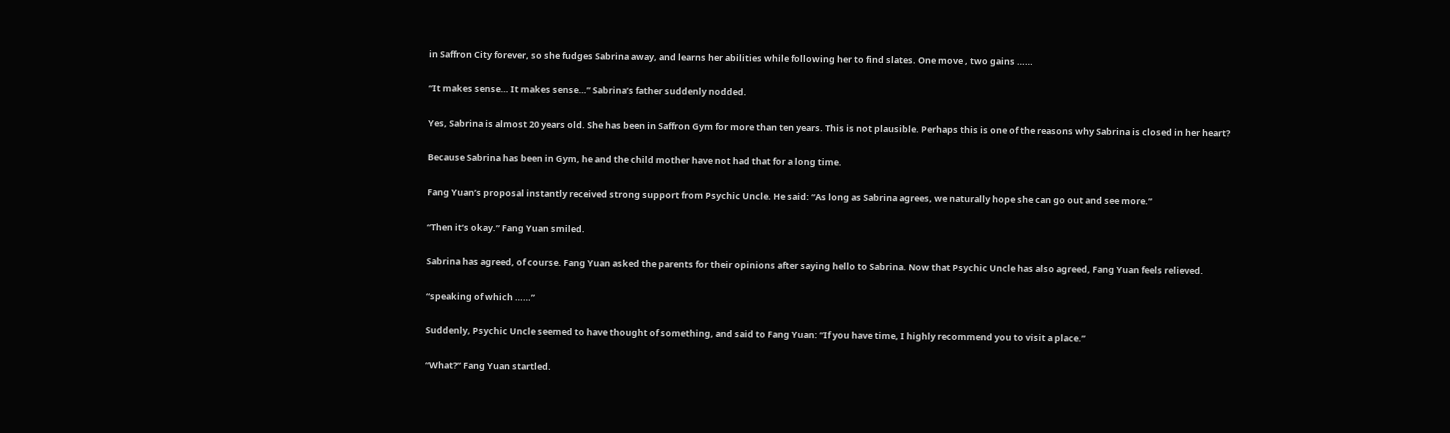in Saffron City forever, so she fudges Sabrina away, and learns her abilities while following her to find slates. One move , two gains ……

“It makes sense… It makes sense…” Sabrina’s father suddenly nodded.

Yes, Sabrina is almost 20 years old. She has been in Saffron Gym for more than ten years. This is not plausible. Perhaps this is one of the reasons why Sabrina is closed in her heart?

Because Sabrina has been in Gym, he and the child mother have not had that for a long time.

Fang Yuan’s proposal instantly received strong support from Psychic Uncle. He said: “As long as Sabrina agrees, we naturally hope she can go out and see more.”

“Then it’s okay.” Fang Yuan smiled.

Sabrina has agreed, of course. Fang Yuan asked the parents for their opinions after saying hello to Sabrina. Now that Psychic Uncle has also agreed, Fang Yuan feels relieved.

“speaking of which ……”

Suddenly, Psychic Uncle seemed to have thought of something, and said to Fang Yuan: “If you have time, I highly recommend you to visit a place.”

“What?” Fang Yuan startled.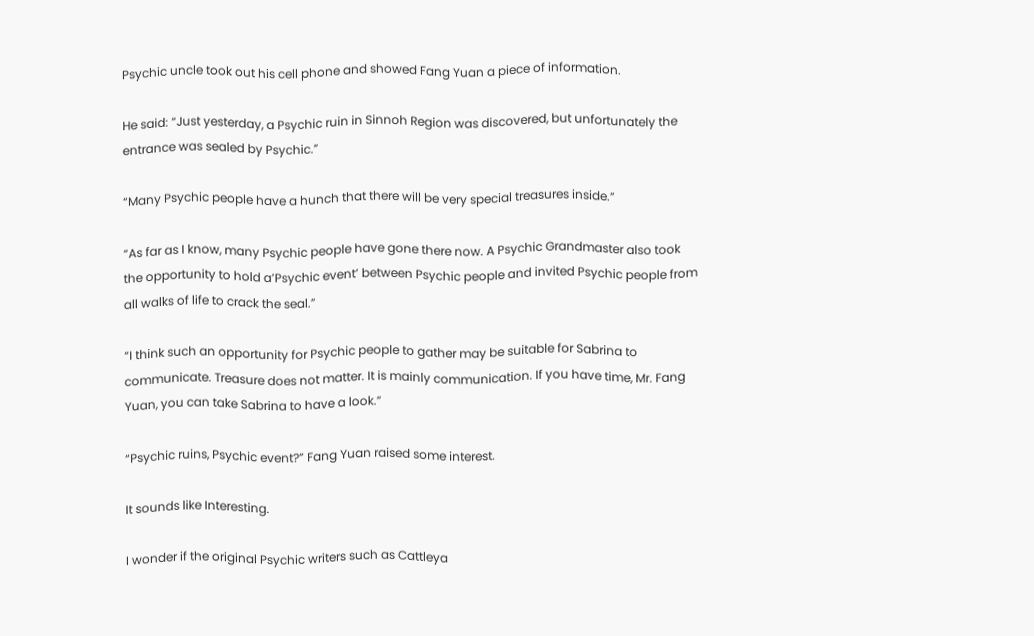Psychic uncle took out his cell phone and showed Fang Yuan a piece of information.

He said: “Just yesterday, a Psychic ruin in Sinnoh Region was discovered, but unfortunately the entrance was sealed by Psychic.”

“Many Psychic people have a hunch that there will be very special treasures inside.”

“As far as I know, many Psychic people have gone there now. A Psychic Grandmaster also took the opportunity to hold a’Psychic event’ between Psychic people and invited Psychic people from all walks of life to crack the seal.”

“I think such an opportunity for Psychic people to gather may be suitable for Sabrina to communicate. Treasure does not matter. It is mainly communication. If you have time, Mr. Fang Yuan, you can take Sabrina to have a look.”

“Psychic ruins, Psychic event?” Fang Yuan raised some interest.

It sounds like Interesting.

I wonder if the original Psychic writers such as Cattleya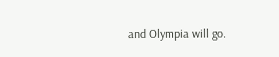and Olympia will go.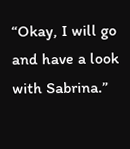“Okay, I will go and have a look with Sabrina.”